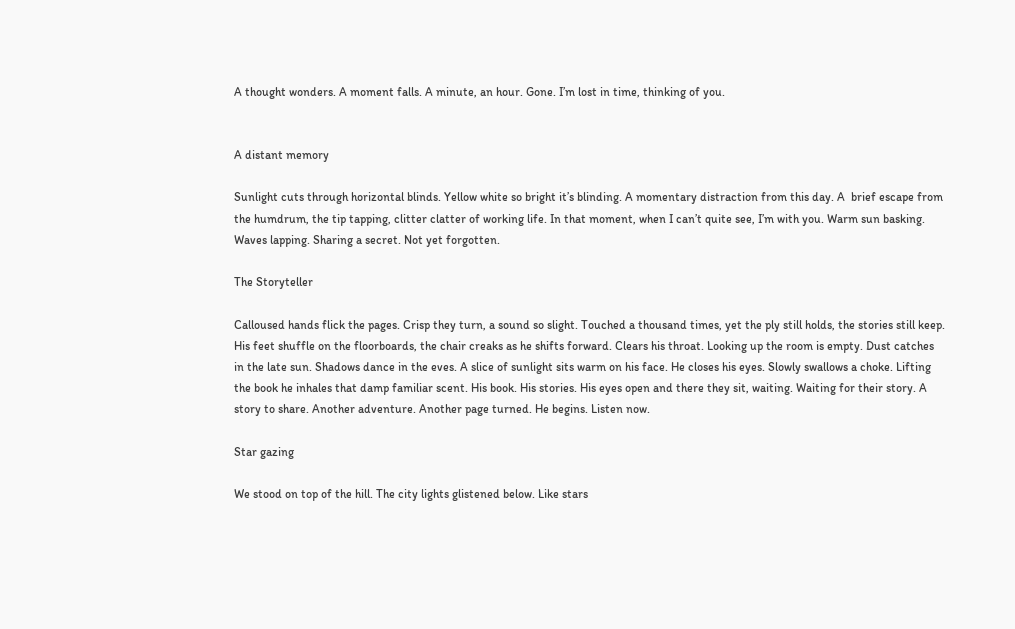A thought wonders. A moment falls. A minute, an hour. Gone. I’m lost in time, thinking of you.


A distant memory

Sunlight cuts through horizontal blinds. Yellow white so bright it’s blinding. A momentary distraction from this day. A  brief escape from the humdrum, the tip tapping, clitter clatter of working life. In that moment, when I can’t quite see, I’m with you. Warm sun basking. Waves lapping. Sharing a secret. Not yet forgotten.

The Storyteller

Calloused hands flick the pages. Crisp they turn, a sound so slight. Touched a thousand times, yet the ply still holds, the stories still keep. His feet shuffle on the floorboards, the chair creaks as he shifts forward. Clears his throat. Looking up the room is empty. Dust catches in the late sun. Shadows dance in the eves. A slice of sunlight sits warm on his face. He closes his eyes. Slowly swallows a choke. Lifting the book he inhales that damp familiar scent. His book. His stories. His eyes open and there they sit, waiting. Waiting for their story. A story to share. Another adventure. Another page turned. He begins. Listen now.

Star gazing

We stood on top of the hill. The city lights glistened below. Like stars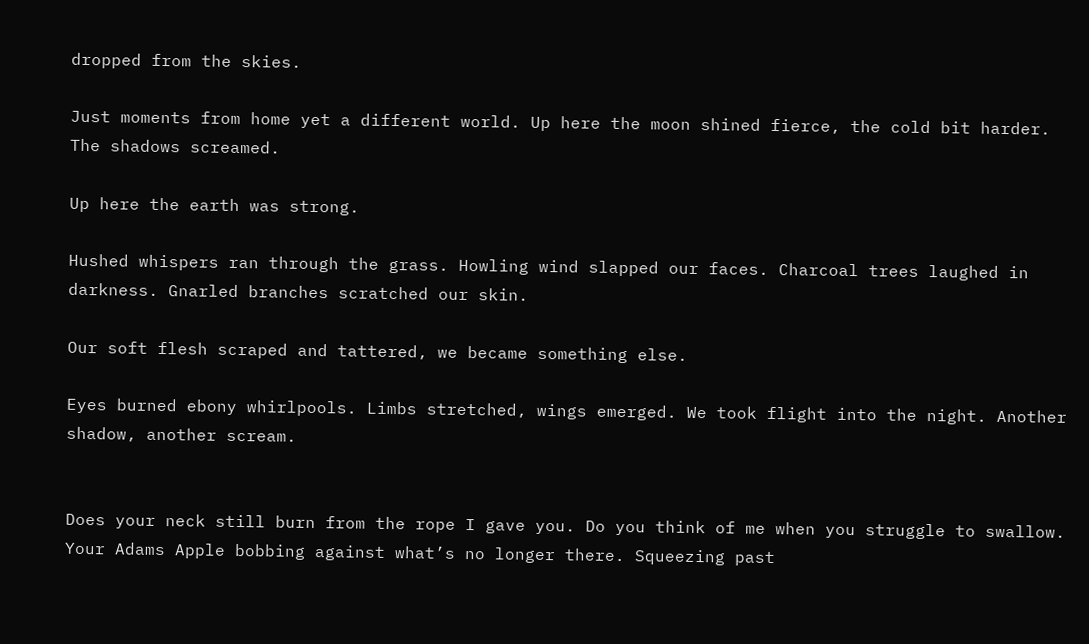dropped from the skies.

Just moments from home yet a different world. Up here the moon shined fierce, the cold bit harder. The shadows screamed.

Up here the earth was strong.

Hushed whispers ran through the grass. Howling wind slapped our faces. Charcoal trees laughed in darkness. Gnarled branches scratched our skin.

Our soft flesh scraped and tattered, we became something else.

Eyes burned ebony whirlpools. Limbs stretched, wings emerged. We took flight into the night. Another shadow, another scream.


Does your neck still burn from the rope I gave you. Do you think of me when you struggle to swallow. Your Adams Apple bobbing against what’s no longer there. Squeezing past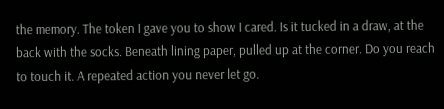the memory. The token I gave you to show I cared. Is it tucked in a draw, at the back with the socks. Beneath lining paper, pulled up at the corner. Do you reach to touch it. A repeated action you never let go.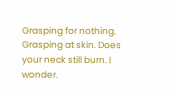Grasping for nothing. Grasping at skin. Does your neck still burn. I wonder.